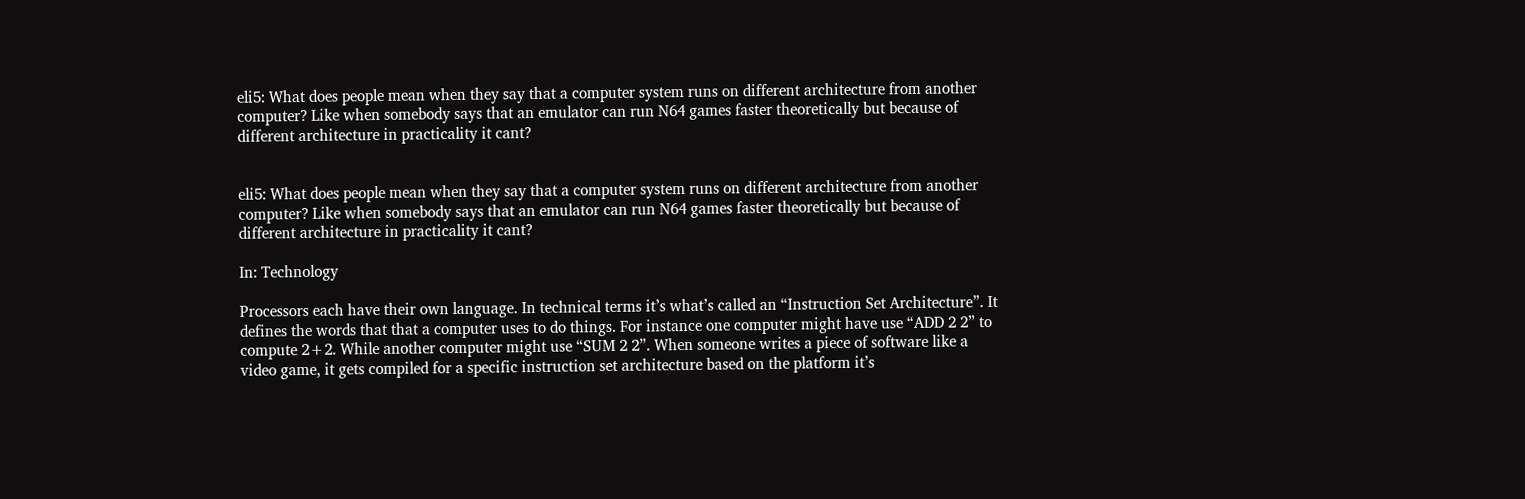eli5: What does people mean when they say that a computer system runs on different architecture from another computer? Like when somebody says that an emulator can run N64 games faster theoretically but because of different architecture in practicality it cant?


eli5: What does people mean when they say that a computer system runs on different architecture from another computer? Like when somebody says that an emulator can run N64 games faster theoretically but because of different architecture in practicality it cant?

In: Technology

Processors each have their own language. In technical terms it’s what’s called an “Instruction Set Architecture”. It defines the words that that a computer uses to do things. For instance one computer might have use “ADD 2 2” to compute 2+2. While another computer might use “SUM 2 2”. When someone writes a piece of software like a video game, it gets compiled for a specific instruction set architecture based on the platform it’s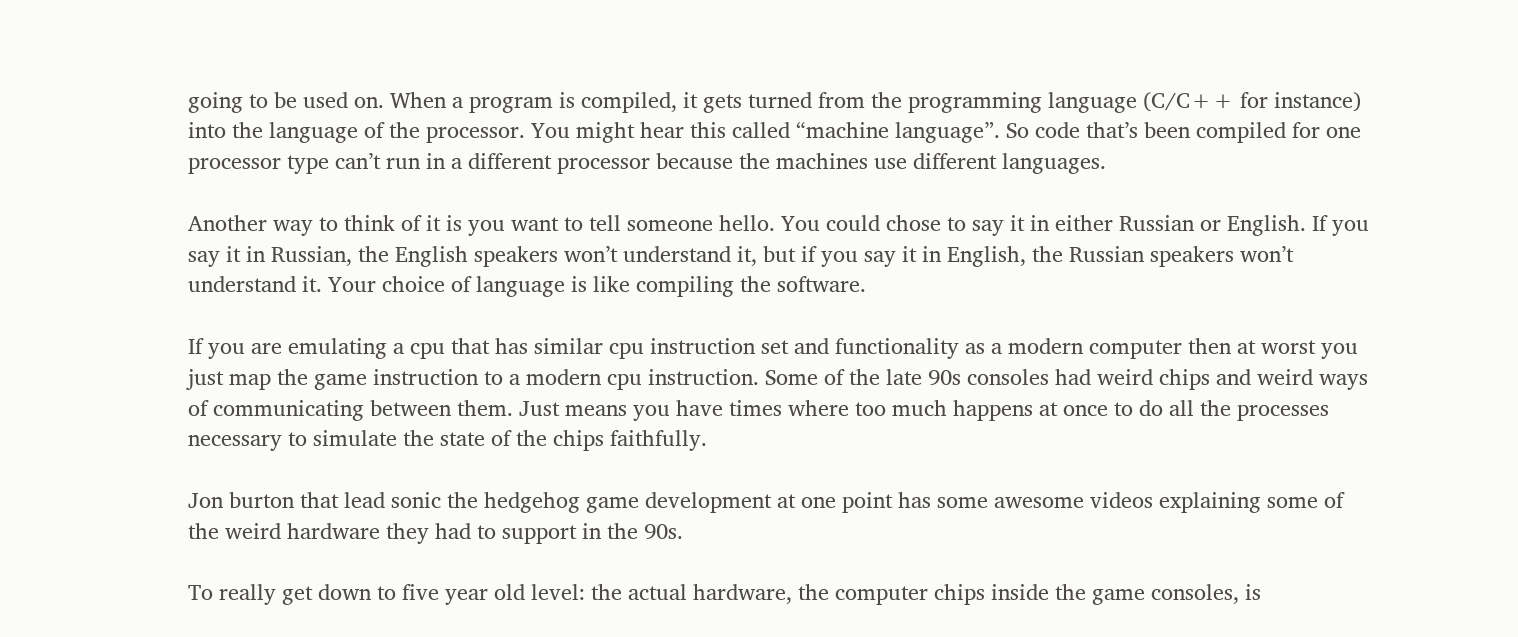going to be used on. When a program is compiled, it gets turned from the programming language (C/C++ for instance) into the language of the processor. You might hear this called “machine language”. So code that’s been compiled for one processor type can’t run in a different processor because the machines use different languages.

Another way to think of it is you want to tell someone hello. You could chose to say it in either Russian or English. If you say it in Russian, the English speakers won’t understand it, but if you say it in English, the Russian speakers won’t understand it. Your choice of language is like compiling the software.

If you are emulating a cpu that has similar cpu instruction set and functionality as a modern computer then at worst you just map the game instruction to a modern cpu instruction. Some of the late 90s consoles had weird chips and weird ways of communicating between them. Just means you have times where too much happens at once to do all the processes necessary to simulate the state of the chips faithfully.

Jon burton that lead sonic the hedgehog game development at one point has some awesome videos explaining some of the weird hardware they had to support in the 90s.

To really get down to five year old level: the actual hardware, the computer chips inside the game consoles, is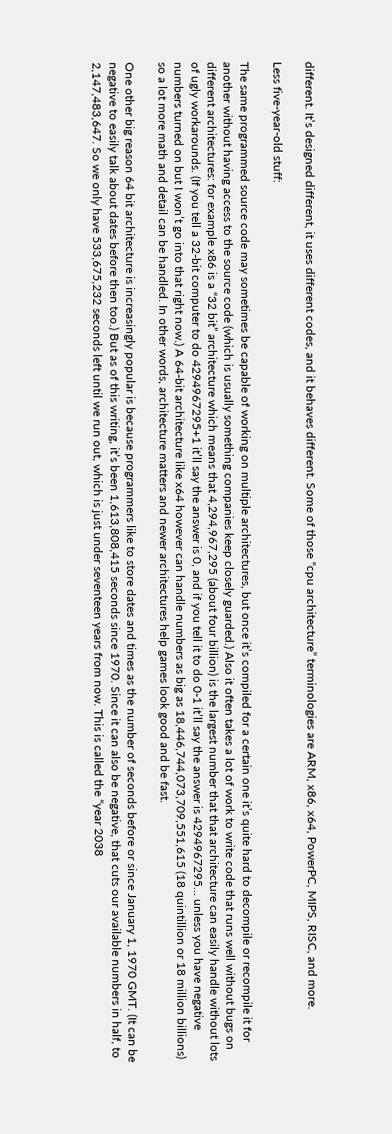different. It’s designed different, it uses different codes, and it behaves different. Some of those “cpu architecture” terminologies are ARM, x86, x64, PowerPC, MIPS, RISC, and more.

Less five-year-old stuff:

The same programmed source code may sometimes be capable of working on multiple architectures, but once it’s compiled for a certain one it’s quite hard to decompile or recompile it for another without having access to the source code (which is usually something companies keep closely guarded.) Also it often takes a lot of work to write code that runs well without bugs on different architectures: for example x86 is a “32 bit” architecture which means that 4,294,967,295 (about four billion) is the largest number that that architecture can easily handle without lots of ugly workarounds. (If you tell a 32-bit computer to do 4294967295+1 it’ll say the answer is 0, and if you tell it to do 0-1 it’ll say the answer is 4294967295… unless you have negative numbers turned on but I won’t go into that right now.) A 64-bit architecture like x64 however can handle numbers as big as 18,446,744,073,709,551,615 (18 quintillion or 18 million billions) so a lot more math and detail can be handled. In other words, architecture matters and newer architectures help games look good and be fast.

One other big reason 64 bit architecture is increasingly popular is because programmers like to store dates and times as the number of seconds before or since January 1, 1970 GMT. (It can be negative to easily talk about dates before then too.) But as of this writing, it’s been 1,613,808,415 seconds since 1970. Since it can also be negative, that cuts our available numbers in half, to 2,147,483,647. So we only have 533,675,232 seconds left until we run out, which is just under seventeen years from now. This is called the “year 2038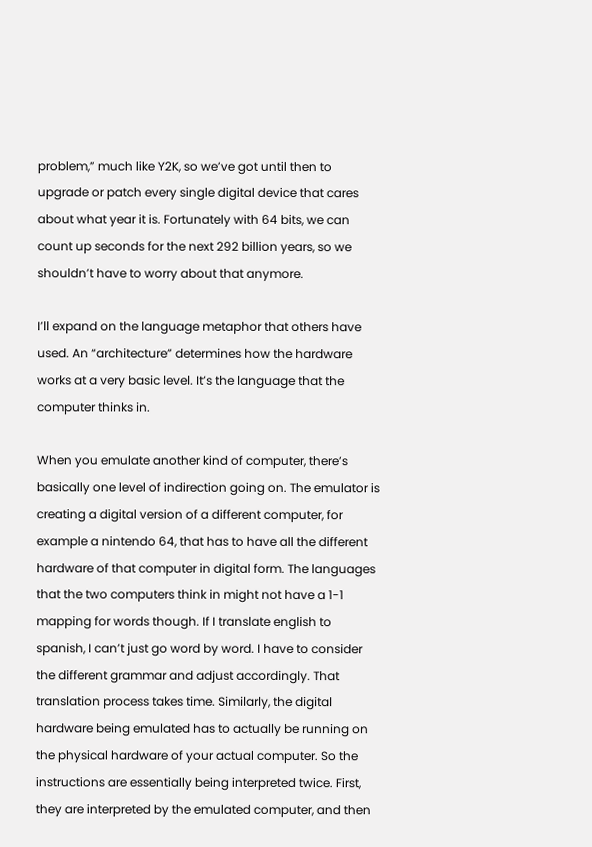problem,” much like Y2K, so we’ve got until then to upgrade or patch every single digital device that cares about what year it is. Fortunately with 64 bits, we can count up seconds for the next 292 billion years, so we shouldn’t have to worry about that anymore.

I’ll expand on the language metaphor that others have used. An “architecture” determines how the hardware works at a very basic level. It’s the language that the computer thinks in.

When you emulate another kind of computer, there’s basically one level of indirection going on. The emulator is creating a digital version of a different computer, for example a nintendo 64, that has to have all the different hardware of that computer in digital form. The languages that the two computers think in might not have a 1-1 mapping for words though. If I translate english to spanish, I can’t just go word by word. I have to consider the different grammar and adjust accordingly. That translation process takes time. Similarly, the digital hardware being emulated has to actually be running on the physical hardware of your actual computer. So the instructions are essentially being interpreted twice. First, they are interpreted by the emulated computer, and then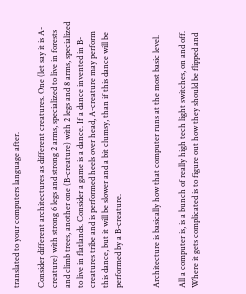translated to your computers language after.

Consider different architectures as different creatures. One (let say it is A-creature) with strong 6 legs and strong 2 arms, specialized to live in forests and climb trees, another one (B-creature) with 2 legs and 8 arms, specialized to live in flatlands. Consider a game is a dance. If a dance invented in B-creatures tribe and is performed heels over head, A-creature may perform this dance, but it will be slower and a bit clumsy, than if this dance will be performed by a B-creature.


Architecture is basically how that computer runs at the most basic level.

All a computer is, is a bunch of really high tech light switches, on and off. Where it gets complicated is to figure out how they should be flipped and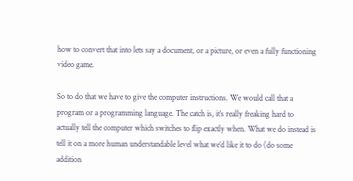how to convert that into lets say a document, or a picture, or even a fully functioning video game.

So to do that we have to give the computer instructions. We would call that a program or a programming language. The catch is, it’s really freaking hard to actually tell the computer which switches to flip exactly when. What we do instead is tell it on a more human understandable level what we’d like it to do (do some addition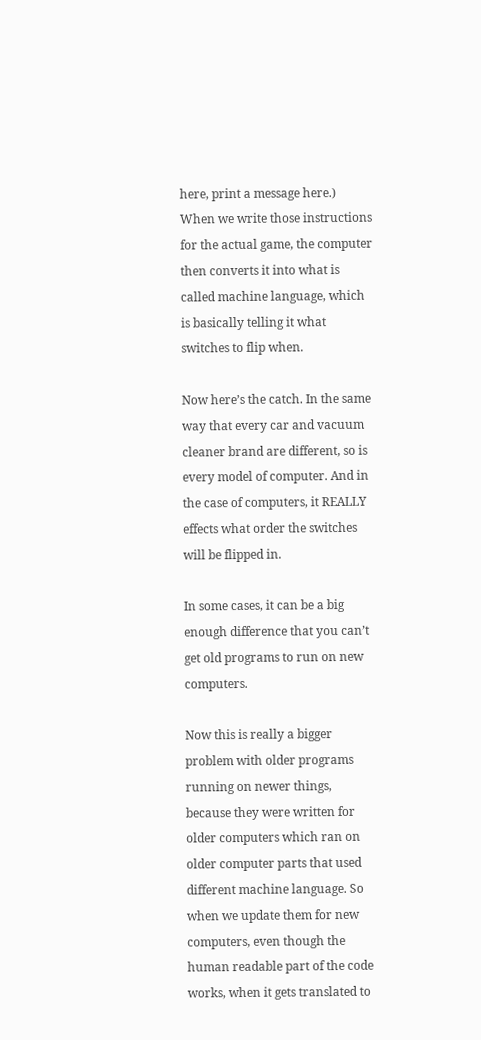here, print a message here.) When we write those instructions for the actual game, the computer then converts it into what is called machine language, which is basically telling it what switches to flip when.

Now here’s the catch. In the same way that every car and vacuum cleaner brand are different, so is every model of computer. And in the case of computers, it REALLY effects what order the switches will be flipped in.

In some cases, it can be a big enough difference that you can’t get old programs to run on new computers.

Now this is really a bigger problem with older programs running on newer things, because they were written for older computers which ran on older computer parts that used different machine language. So when we update them for new computers, even though the human readable part of the code works, when it gets translated to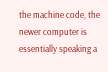the machine code, the newer computer is essentially speaking a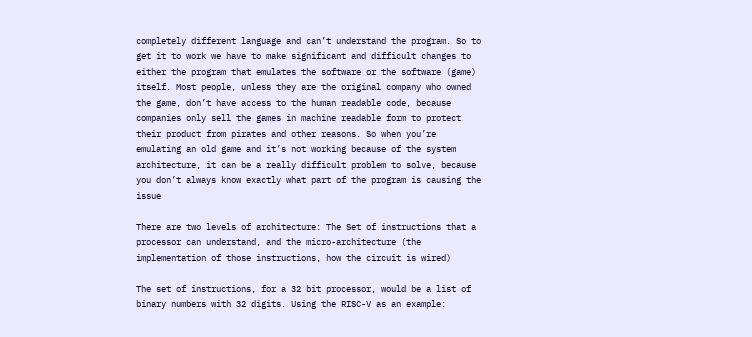completely different language and can’t understand the program. So to get it to work we have to make significant and difficult changes to either the program that emulates the software or the software (game) itself. Most people, unless they are the original company who owned the game, don’t have access to the human readable code, because companies only sell the games in machine readable form to protect their product from pirates and other reasons. So when you’re emulating an old game and it’s not working because of the system architecture, it can be a really difficult problem to solve, because you don’t always know exactly what part of the program is causing the issue

There are two levels of architecture: The Set of instructions that a processor can understand, and the micro-architecture (the implementation of those instructions, how the circuit is wired)

The set of instructions, for a 32 bit processor, would be a list of binary numbers with 32 digits. Using the RISC-V as an example: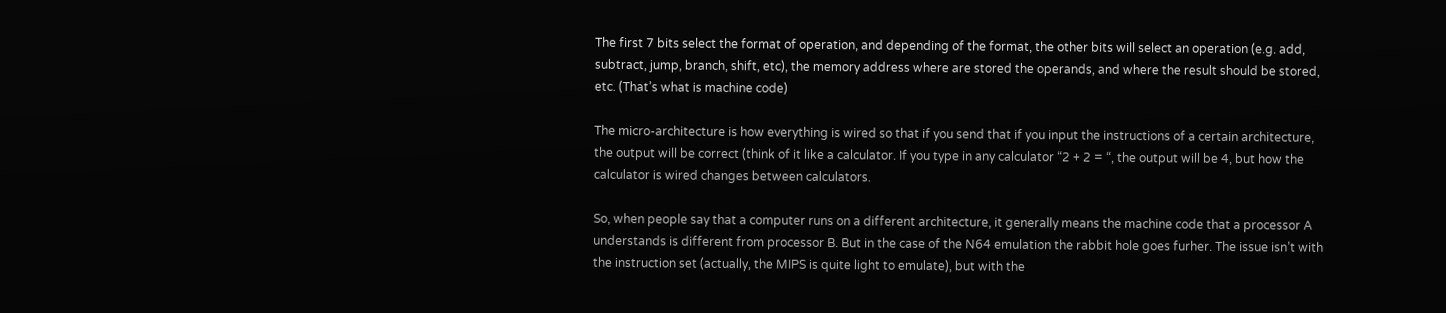The first 7 bits select the format of operation, and depending of the format, the other bits will select an operation (e.g. add, subtract, jump, branch, shift, etc), the memory address where are stored the operands, and where the result should be stored, etc. (That’s what is machine code)

The micro-architecture is how everything is wired so that if you send that if you input the instructions of a certain architecture, the output will be correct (think of it like a calculator. If you type in any calculator “2 + 2 = “, the output will be 4, but how the calculator is wired changes between calculators.

So, when people say that a computer runs on a different architecture, it generally means the machine code that a processor A understands is different from processor B. But in the case of the N64 emulation the rabbit hole goes furher. The issue isn’t with the instruction set (actually, the MIPS is quite light to emulate), but with the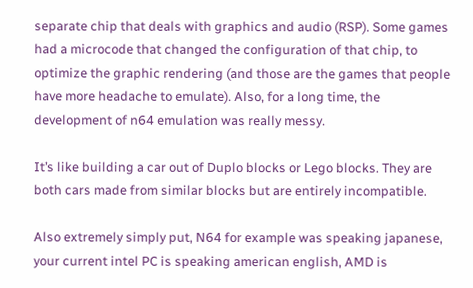separate chip that deals with graphics and audio (RSP). Some games had a microcode that changed the configuration of that chip, to optimize the graphic rendering (and those are the games that people have more headache to emulate). Also, for a long time, the development of n64 emulation was really messy.

It’s like building a car out of Duplo blocks or Lego blocks. They are both cars made from similar blocks but are entirely incompatible.

Also extremely simply put, N64 for example was speaking japanese, your current intel PC is speaking american english, AMD is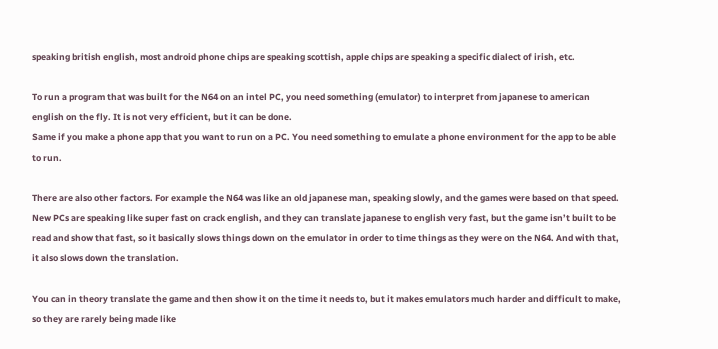speaking british english, most android phone chips are speaking scottish, apple chips are speaking a specific dialect of irish, etc.

To run a program that was built for the N64 on an intel PC, you need something (emulator) to interpret from japanese to american english on the fly. It is not very efficient, but it can be done.
Same if you make a phone app that you want to run on a PC. You need something to emulate a phone environment for the app to be able to run.

There are also other factors. For example the N64 was like an old japanese man, speaking slowly, and the games were based on that speed.
New PCs are speaking like super fast on crack english, and they can translate japanese to english very fast, but the game isn’t built to be read and show that fast, so it basically slows things down on the emulator in order to time things as they were on the N64. And with that, it also slows down the translation.

You can in theory translate the game and then show it on the time it needs to, but it makes emulators much harder and difficult to make, so they are rarely being made like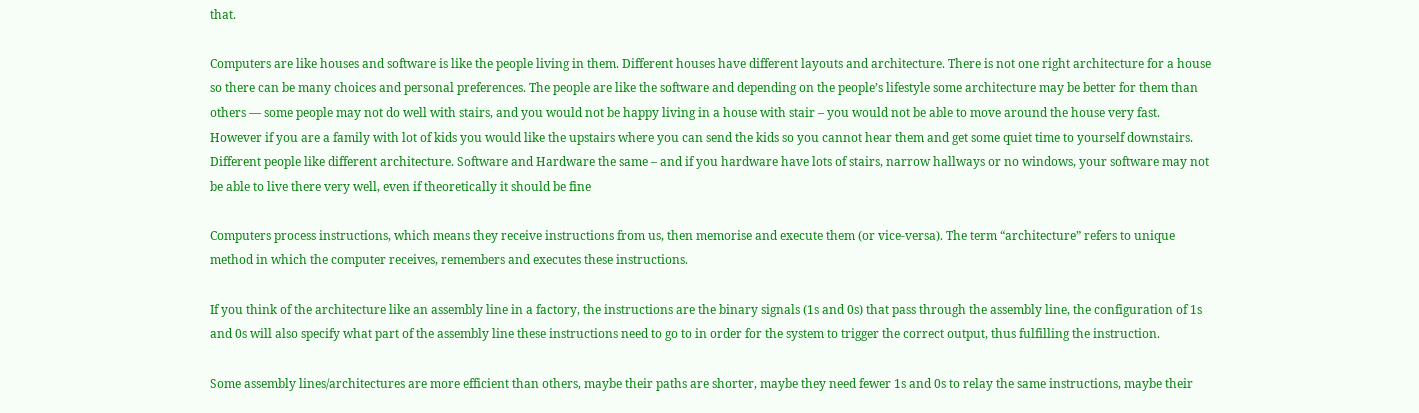that.

Computers are like houses and software is like the people living in them. Different houses have different layouts and architecture. There is not one right architecture for a house so there can be many choices and personal preferences. The people are like the software and depending on the people’s lifestyle some architecture may be better for them than others — some people may not do well with stairs, and you would not be happy living in a house with stair – you would not be able to move around the house very fast. However if you are a family with lot of kids you would like the upstairs where you can send the kids so you cannot hear them and get some quiet time to yourself downstairs. Different people like different architecture. Software and Hardware the same – and if you hardware have lots of stairs, narrow hallways or no windows, your software may not be able to live there very well, even if theoretically it should be fine

Computers process instructions, which means they receive instructions from us, then memorise and execute them (or vice-versa). The term “architecture” refers to unique method in which the computer receives, remembers and executes these instructions.

If you think of the architecture like an assembly line in a factory, the instructions are the binary signals (1s and 0s) that pass through the assembly line, the configuration of 1s and 0s will also specify what part of the assembly line these instructions need to go to in order for the system to trigger the correct output, thus fulfilling the instruction.

Some assembly lines/architectures are more efficient than others, maybe their paths are shorter, maybe they need fewer 1s and 0s to relay the same instructions, maybe their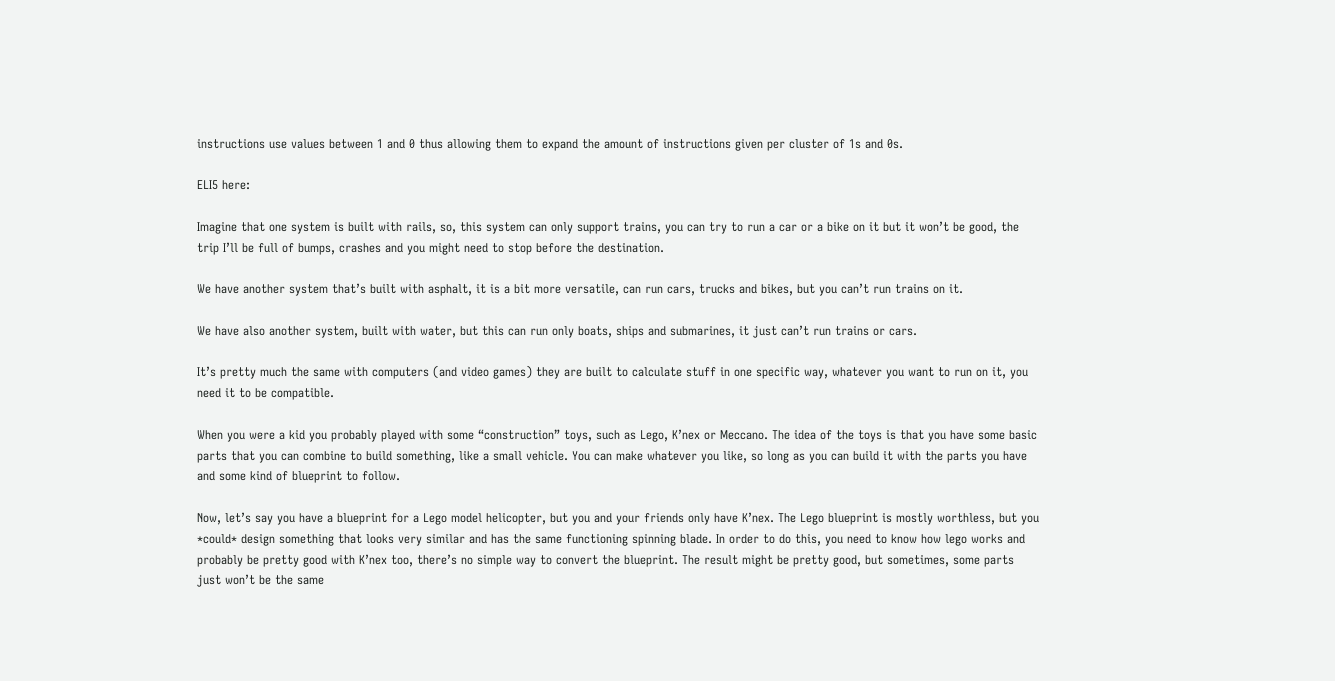instructions use values between 1 and 0 thus allowing them to expand the amount of instructions given per cluster of 1s and 0s.

ELI5 here:

Imagine that one system is built with rails, so, this system can only support trains, you can try to run a car or a bike on it but it won’t be good, the trip I’ll be full of bumps, crashes and you might need to stop before the destination.

We have another system that’s built with asphalt, it is a bit more versatile, can run cars, trucks and bikes, but you can’t run trains on it.

We have also another system, built with water, but this can run only boats, ships and submarines, it just can’t run trains or cars.

It’s pretty much the same with computers (and video games) they are built to calculate stuff in one specific way, whatever you want to run on it, you need it to be compatible.

When you were a kid you probably played with some “construction” toys, such as Lego, K’nex or Meccano. The idea of the toys is that you have some basic parts that you can combine to build something, like a small vehicle. You can make whatever you like, so long as you can build it with the parts you have and some kind of blueprint to follow.

Now, let’s say you have a blueprint for a Lego model helicopter, but you and your friends only have K’nex. The Lego blueprint is mostly worthless, but you *could* design something that looks very similar and has the same functioning spinning blade. In order to do this, you need to know how lego works and probably be pretty good with K’nex too, there’s no simple way to convert the blueprint. The result might be pretty good, but sometimes, some parts just won’t be the same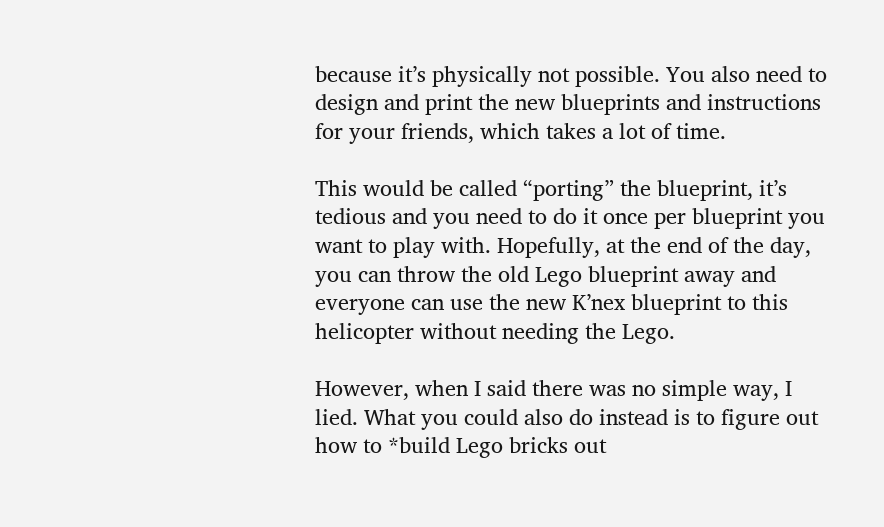because it’s physically not possible. You also need to design and print the new blueprints and instructions for your friends, which takes a lot of time.

This would be called “porting” the blueprint, it’s tedious and you need to do it once per blueprint you want to play with. Hopefully, at the end of the day, you can throw the old Lego blueprint away and everyone can use the new K’nex blueprint to this helicopter without needing the Lego.

However, when I said there was no simple way, I lied. What you could also do instead is to figure out how to *build Lego bricks out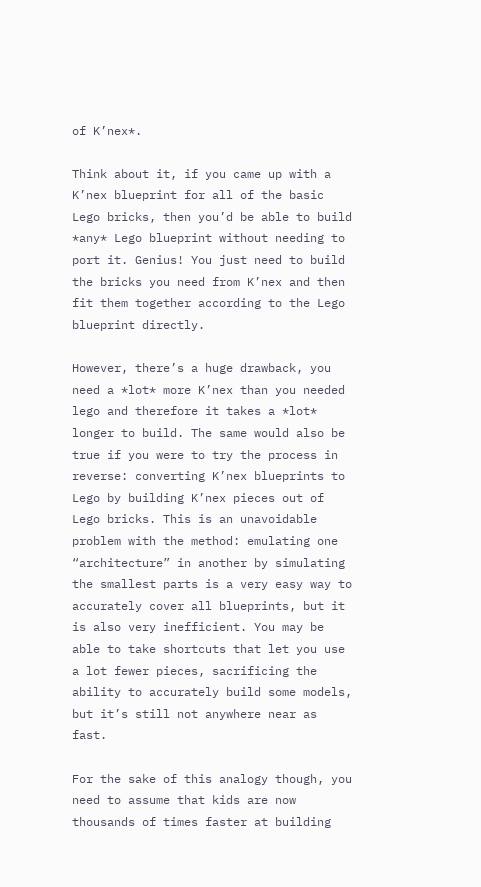of K’nex*.

Think about it, if you came up with a K’nex blueprint for all of the basic Lego bricks, then you’d be able to build *any* Lego blueprint without needing to port it. Genius! You just need to build the bricks you need from K’nex and then fit them together according to the Lego blueprint directly.

However, there’s a huge drawback, you need a *lot* more K’nex than you needed lego and therefore it takes a *lot* longer to build. The same would also be true if you were to try the process in reverse: converting K’nex blueprints to Lego by building K’nex pieces out of Lego bricks. This is an unavoidable problem with the method: emulating one “architecture” in another by simulating the smallest parts is a very easy way to accurately cover all blueprints, but it is also very inefficient. You may be able to take shortcuts that let you use a lot fewer pieces, sacrificing the ability to accurately build some models, but it’s still not anywhere near as fast.

For the sake of this analogy though, you need to assume that kids are now thousands of times faster at building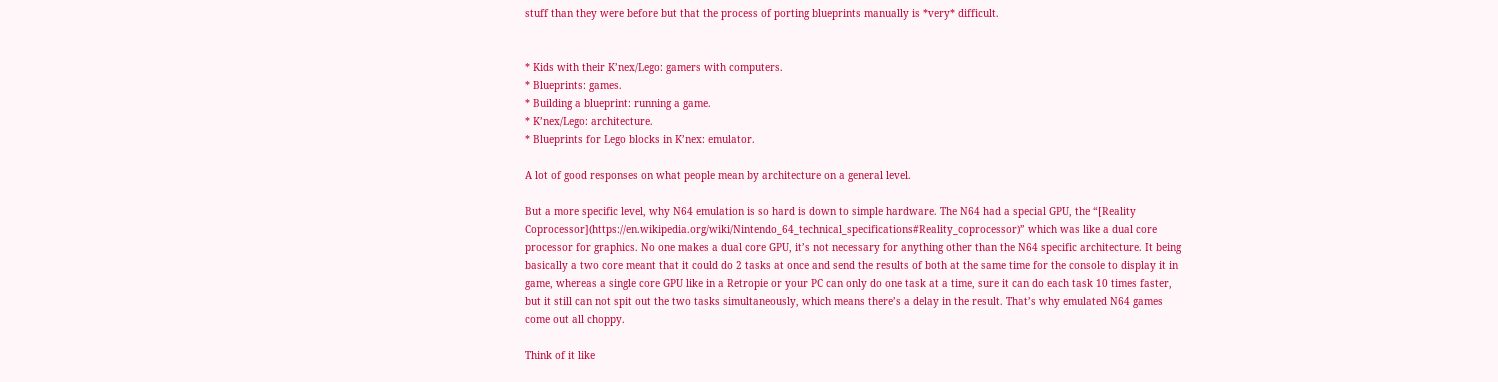stuff than they were before but that the process of porting blueprints manually is *very* difficult.


* Kids with their K’nex/Lego: gamers with computers.
* Blueprints: games.
* Building a blueprint: running a game.
* K’nex/Lego: architecture.
* Blueprints for Lego blocks in K’nex: emulator.

A lot of good responses on what people mean by architecture on a general level.

But a more specific level, why N64 emulation is so hard is down to simple hardware. The N64 had a special GPU, the “[Reality Coprocessor](https://en.wikipedia.org/wiki/Nintendo_64_technical_specifications#Reality_coprocessor)” which was like a dual core processor for graphics. No one makes a dual core GPU, it’s not necessary for anything other than the N64 specific architecture. It being basically a two core meant that it could do 2 tasks at once and send the results of both at the same time for the console to display it in game, whereas a single core GPU like in a Retropie or your PC can only do one task at a time, sure it can do each task 10 times faster, but it still can not spit out the two tasks simultaneously, which means there’s a delay in the result. That’s why emulated N64 games come out all choppy.

Think of it like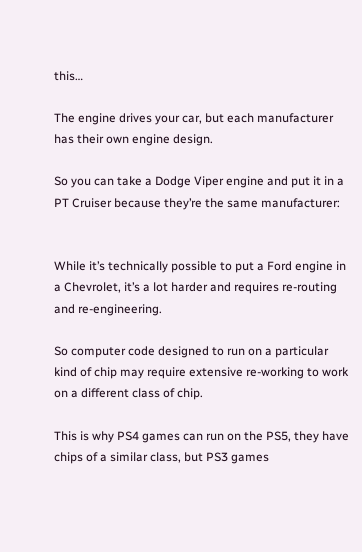this…

The engine drives your car, but each manufacturer has their own engine design.

So you can take a Dodge Viper engine and put it in a PT Cruiser because they’re the same manufacturer:


While it’s technically possible to put a Ford engine in a Chevrolet, it’s a lot harder and requires re-routing and re-engineering.

So computer code designed to run on a particular kind of chip may require extensive re-working to work on a different class of chip.

This is why PS4 games can run on the PS5, they have chips of a similar class, but PS3 games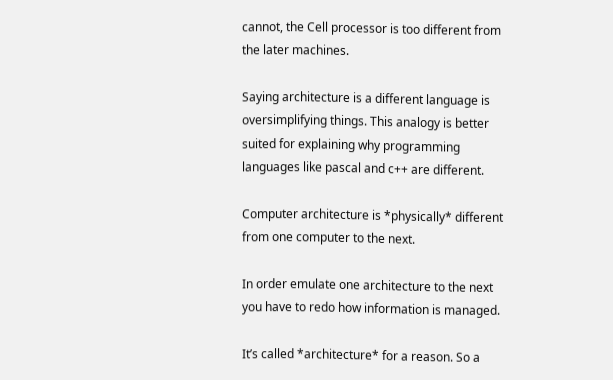cannot, the Cell processor is too different from the later machines.

Saying architecture is a different language is oversimplifying things. This analogy is better suited for explaining why programming languages like pascal and c++ are different.

Computer architecture is *physically* different from one computer to the next.

In order emulate one architecture to the next you have to redo how information is managed.

It’s called *architecture* for a reason. So a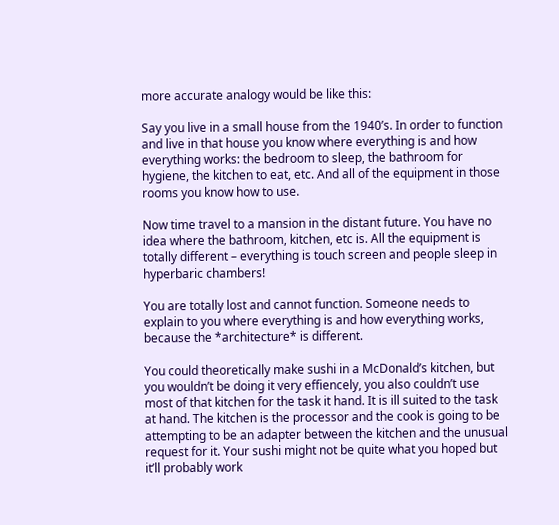more accurate analogy would be like this:

Say you live in a small house from the 1940’s. In order to function and live in that house you know where everything is and how everything works: the bedroom to sleep, the bathroom for hygiene, the kitchen to eat, etc. And all of the equipment in those rooms you know how to use.

Now time travel to a mansion in the distant future. You have no idea where the bathroom, kitchen, etc is. All the equipment is totally different – everything is touch screen and people sleep in hyperbaric chambers!

You are totally lost and cannot function. Someone needs to explain to you where everything is and how everything works, because the *architecture* is different.

You could theoretically make sushi in a McDonald’s kitchen, but you wouldn’t be doing it very effiencely, you also couldn’t use most of that kitchen for the task it hand. It is ill suited to the task at hand. The kitchen is the processor and the cook is going to be attempting to be an adapter between the kitchen and the unusual request for it. Your sushi might not be quite what you hoped but it’ll probably work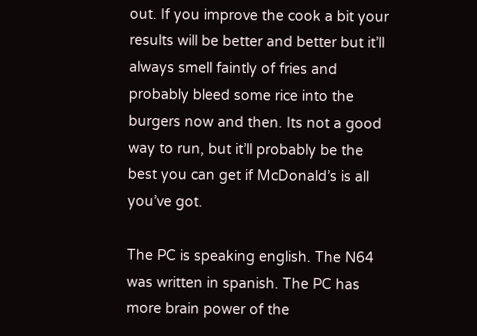out. If you improve the cook a bit your results will be better and better but it’ll always smell faintly of fries and probably bleed some rice into the burgers now and then. Its not a good way to run, but it’ll probably be the best you can get if McDonald’s is all you’ve got.

The PC is speaking english. The N64 was written in spanish. The PC has more brain power of the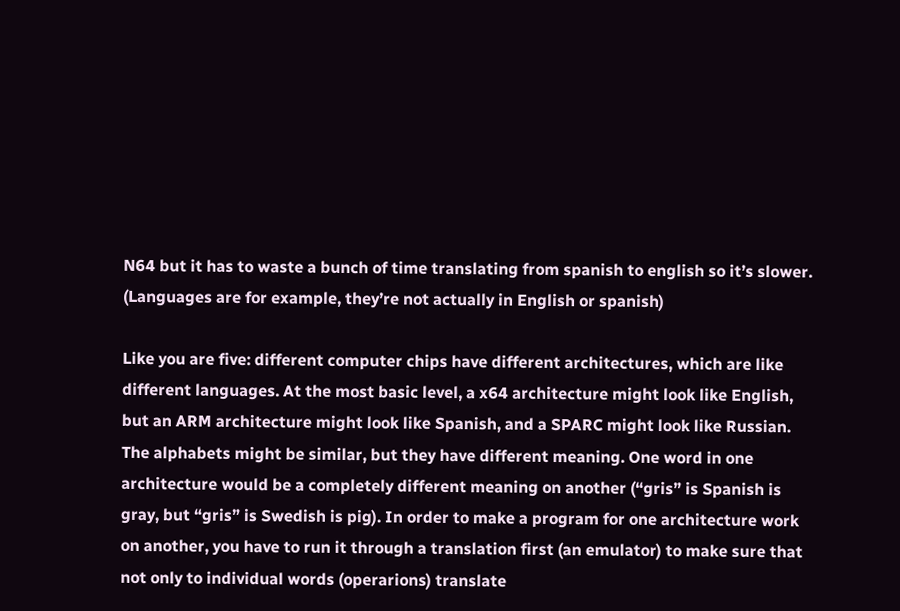N64 but it has to waste a bunch of time translating from spanish to english so it’s slower. (Languages are for example, they’re not actually in English or spanish)

Like you are five: different computer chips have different architectures, which are like different languages. At the most basic level, a x64 architecture might look like English, but an ARM architecture might look like Spanish, and a SPARC might look like Russian. The alphabets might be similar, but they have different meaning. One word in one architecture would be a completely different meaning on another (“gris” is Spanish is gray, but “gris” is Swedish is pig). In order to make a program for one architecture work on another, you have to run it through a translation first (an emulator) to make sure that not only to individual words (operarions) translate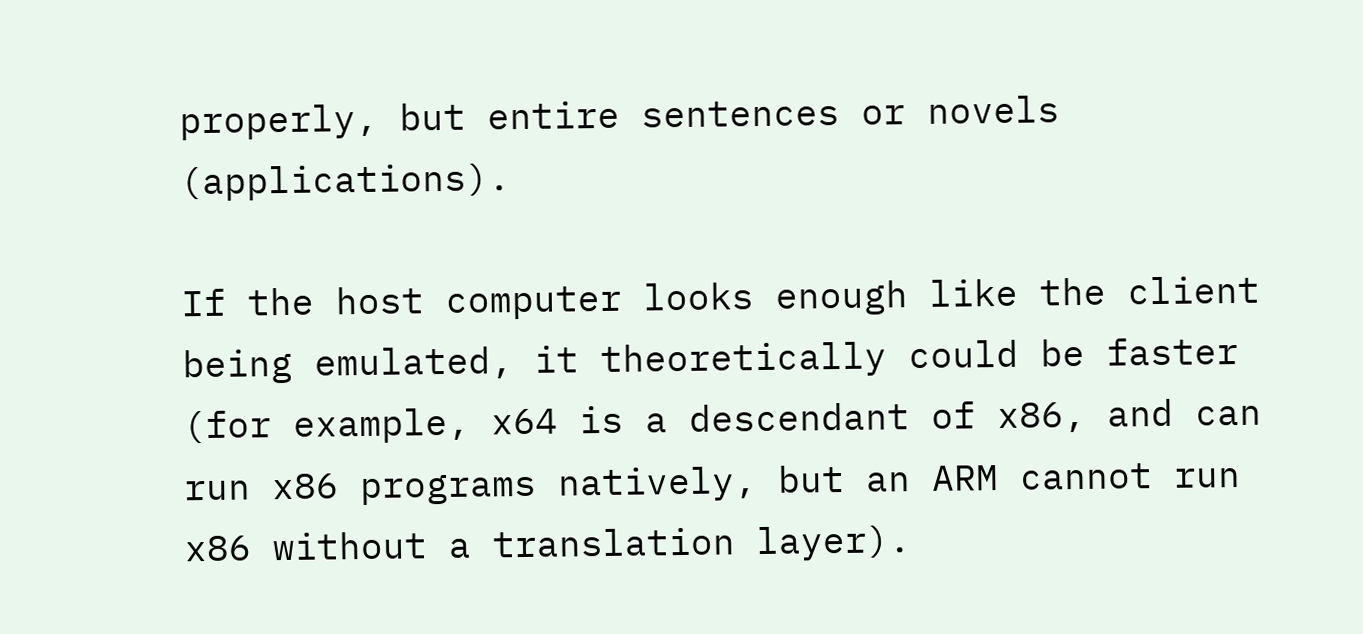properly, but entire sentences or novels (applications).

If the host computer looks enough like the client being emulated, it theoretically could be faster (for example, x64 is a descendant of x86, and can run x86 programs natively, but an ARM cannot run x86 without a translation layer).